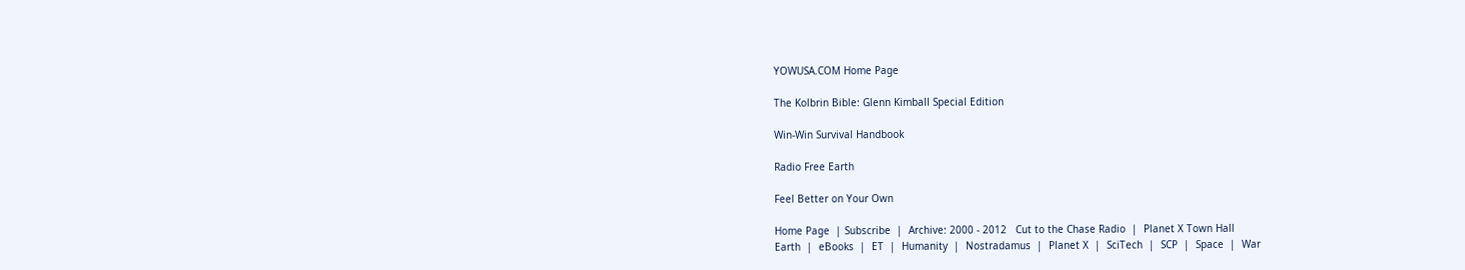YOWUSA.COM Home Page

The Kolbrin Bible: Glenn Kimball Special Edition

Win-Win Survival Handbook

Radio Free Earth

Feel Better on Your Own

Home Page  | Subscribe  |  Archive: 2000 - 2012   Cut to the Chase Radio  |  Planet X Town Hall
Earth  |  eBooks  |  ET  |  Humanity  |  Nostradamus  |  Planet X  |  SciTech  |  SCP  |  Space  |  War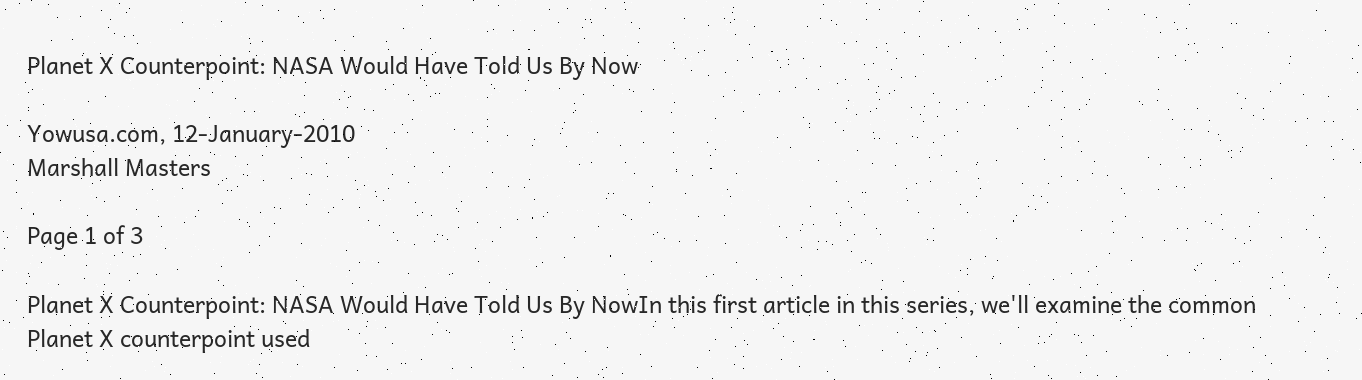Planet X Counterpoint: NASA Would Have Told Us By Now

Yowusa.com, 12-January-2010
Marshall Masters

Page 1 of 3

Planet X Counterpoint: NASA Would Have Told Us By NowIn this first article in this series, we'll examine the common Planet X counterpoint used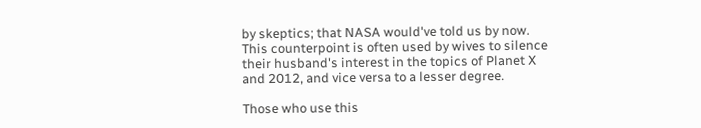by skeptics; that NASA would've told us by now.  This counterpoint is often used by wives to silence their husband's interest in the topics of Planet X and 2012, and vice versa to a lesser degree.

Those who use this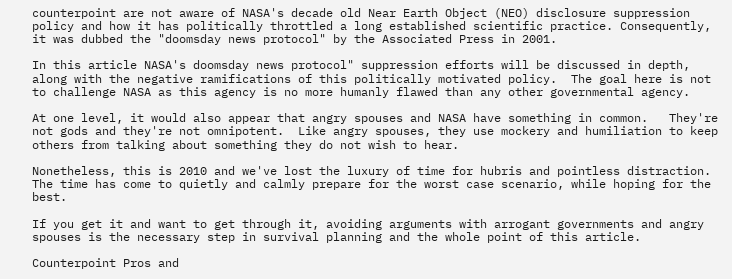counterpoint are not aware of NASA's decade old Near Earth Object (NEO) disclosure suppression policy and how it has politically throttled a long established scientific practice. Consequently, it was dubbed the "doomsday news protocol" by the Associated Press in 2001.

In this article NASA's doomsday news protocol" suppression efforts will be discussed in depth, along with the negative ramifications of this politically motivated policy.  The goal here is not to challenge NASA as this agency is no more humanly flawed than any other governmental agency.

At one level, it would also appear that angry spouses and NASA have something in common.   They're not gods and they're not omnipotent.  Like angry spouses, they use mockery and humiliation to keep others from talking about something they do not wish to hear.

Nonetheless, this is 2010 and we've lost the luxury of time for hubris and pointless distraction.  The time has come to quietly and calmly prepare for the worst case scenario, while hoping for the best.

If you get it and want to get through it, avoiding arguments with arrogant governments and angry spouses is the necessary step in survival planning and the whole point of this article.

Counterpoint Pros and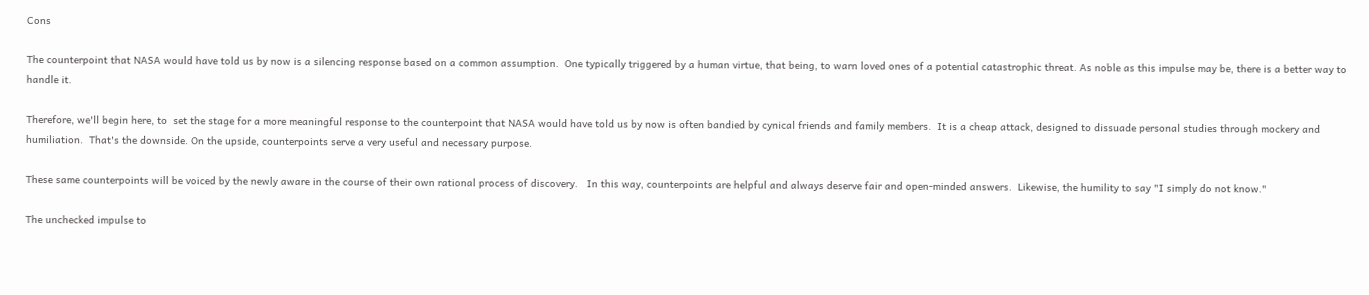Cons

The counterpoint that NASA would have told us by now is a silencing response based on a common assumption.  One typically triggered by a human virtue, that being, to warn loved ones of a potential catastrophic threat. As noble as this impulse may be, there is a better way to handle it.

Therefore, we'll begin here, to  set the stage for a more meaningful response to the counterpoint that NASA would have told us by now is often bandied by cynical friends and family members.  It is a cheap attack, designed to dissuade personal studies through mockery and humiliation.  That's the downside. On the upside, counterpoints serve a very useful and necessary purpose.

These same counterpoints will be voiced by the newly aware in the course of their own rational process of discovery.   In this way, counterpoints are helpful and always deserve fair and open-minded answers.  Likewise, the humility to say "I simply do not know."

The unchecked impulse to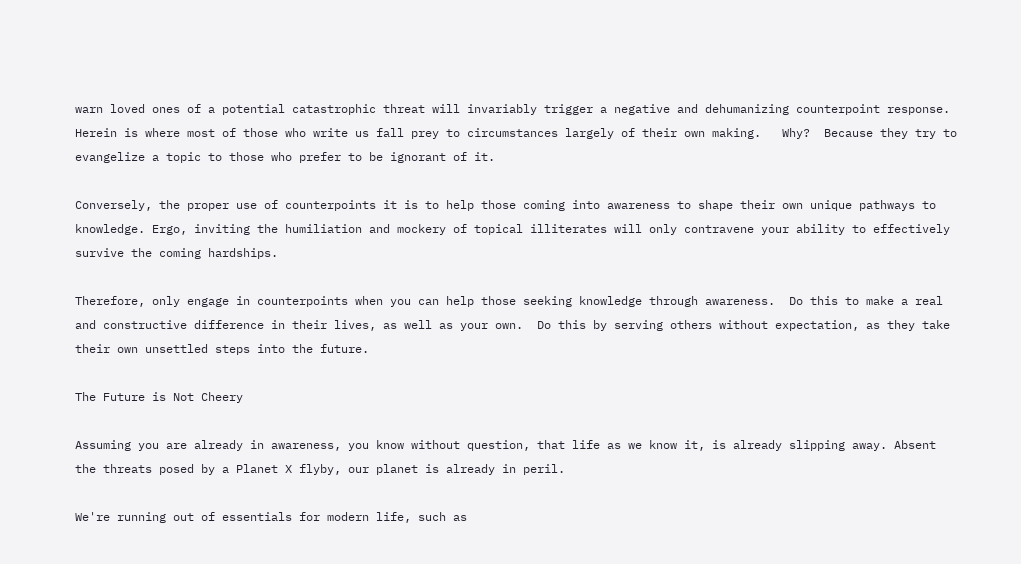warn loved ones of a potential catastrophic threat will invariably trigger a negative and dehumanizing counterpoint response.  Herein is where most of those who write us fall prey to circumstances largely of their own making.   Why?  Because they try to evangelize a topic to those who prefer to be ignorant of it.

Conversely, the proper use of counterpoints it is to help those coming into awareness to shape their own unique pathways to knowledge. Ergo, inviting the humiliation and mockery of topical illiterates will only contravene your ability to effectively survive the coming hardships.

Therefore, only engage in counterpoints when you can help those seeking knowledge through awareness.  Do this to make a real and constructive difference in their lives, as well as your own.  Do this by serving others without expectation, as they take their own unsettled steps into the future.

The Future is Not Cheery

Assuming you are already in awareness, you know without question, that life as we know it, is already slipping away. Absent the threats posed by a Planet X flyby, our planet is already in peril.

We're running out of essentials for modern life, such as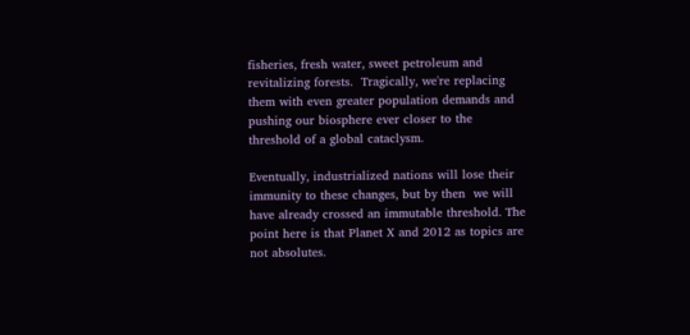fisheries, fresh water, sweet petroleum and revitalizing forests.  Tragically, we're replacing them with even greater population demands and pushing our biosphere ever closer to the threshold of a global cataclysm.

Eventually, industrialized nations will lose their immunity to these changes, but by then  we will have already crossed an immutable threshold. The point here is that Planet X and 2012 as topics are not absolutes.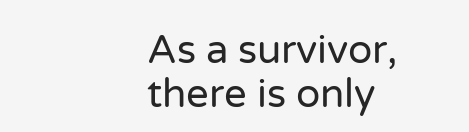As a survivor, there is only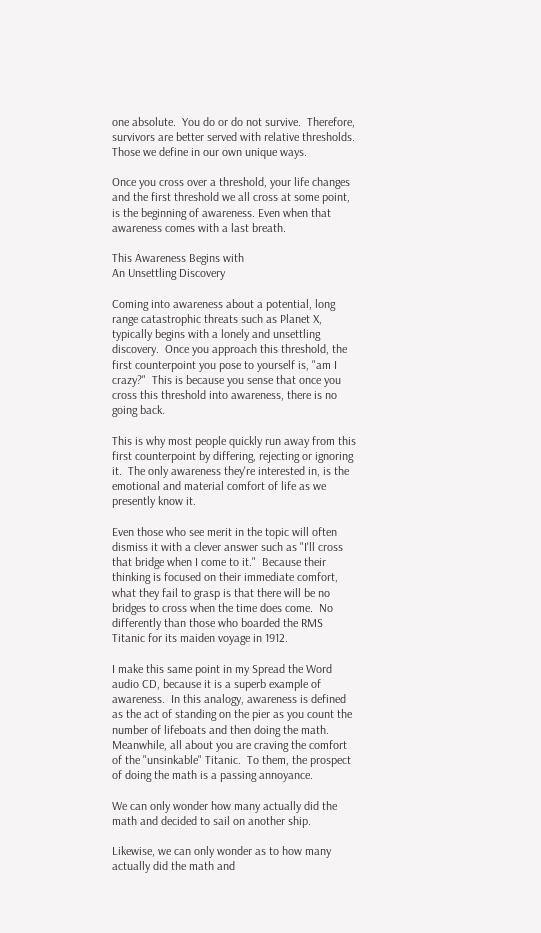one absolute.  You do or do not survive.  Therefore, survivors are better served with relative thresholds. Those we define in our own unique ways.

Once you cross over a threshold, your life changes and the first threshold we all cross at some point, is the beginning of awareness. Even when that awareness comes with a last breath.

This Awareness Begins with
An Unsettling Discovery

Coming into awareness about a potential, long range catastrophic threats such as Planet X, typically begins with a lonely and unsettling discovery.  Once you approach this threshold, the first counterpoint you pose to yourself is, "am I crazy?"  This is because you sense that once you cross this threshold into awareness, there is no going back.

This is why most people quickly run away from this first counterpoint by differing, rejecting or ignoring it.  The only awareness they're interested in, is the emotional and material comfort of life as we presently know it.

Even those who see merit in the topic will often dismiss it with a clever answer such as "I'll cross that bridge when I come to it."  Because their thinking is focused on their immediate comfort, what they fail to grasp is that there will be no bridges to cross when the time does come.  No differently than those who boarded the RMS Titanic for its maiden voyage in 1912.

I make this same point in my Spread the Word audio CD, because it is a superb example of awareness.  In this analogy, awareness is defined as the act of standing on the pier as you count the number of lifeboats and then doing the math.  Meanwhile, all about you are craving the comfort of the "unsinkable" Titanic.  To them, the prospect of doing the math is a passing annoyance.

We can only wonder how many actually did the math and decided to sail on another ship.

Likewise, we can only wonder as to how many actually did the math and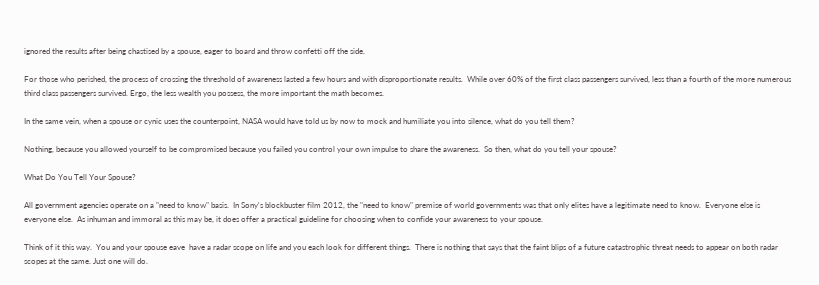ignored the results after being chastised by a spouse, eager to board and throw confetti off the side.

For those who perished, the process of crossing the threshold of awareness lasted a few hours and with disproportionate results.  While over 60% of the first class passengers survived, less than a fourth of the more numerous third class passengers survived. Ergo, the less wealth you possess, the more important the math becomes.

In the same vein, when a spouse or cynic uses the counterpoint, NASA would have told us by now to mock and humiliate you into silence, what do you tell them?

Nothing, because you allowed yourself to be compromised because you failed you control your own impulse to share the awareness.  So then, what do you tell your spouse?

What Do You Tell Your Spouse?

All government agencies operate on a "need to know" basis.  In Sony's blockbuster film 2012, the "need to know" premise of world governments was that only elites have a legitimate need to know.  Everyone else is everyone else.  As inhuman and immoral as this may be, it does offer a practical guideline for choosing when to confide your awareness to your spouse.

Think of it this way.  You and your spouse eave  have a radar scope on life and you each look for different things.  There is nothing that says that the faint blips of a future catastrophic threat needs to appear on both radar scopes at the same. Just one will do.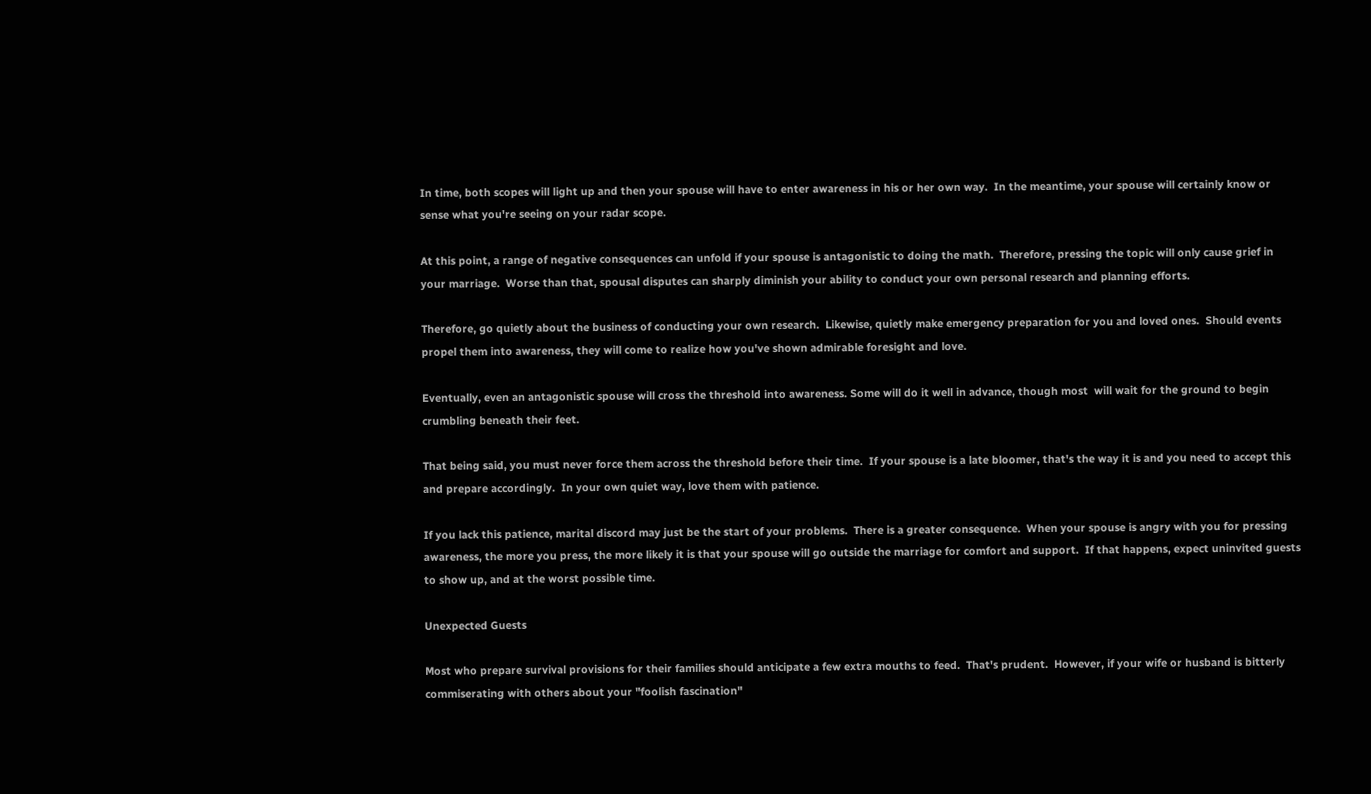In time, both scopes will light up and then your spouse will have to enter awareness in his or her own way.  In the meantime, your spouse will certainly know or sense what you're seeing on your radar scope.

At this point, a range of negative consequences can unfold if your spouse is antagonistic to doing the math.  Therefore, pressing the topic will only cause grief in your marriage.  Worse than that, spousal disputes can sharply diminish your ability to conduct your own personal research and planning efforts.

Therefore, go quietly about the business of conducting your own research.  Likewise, quietly make emergency preparation for you and loved ones.  Should events propel them into awareness, they will come to realize how you've shown admirable foresight and love.

Eventually, even an antagonistic spouse will cross the threshold into awareness. Some will do it well in advance, though most  will wait for the ground to begin crumbling beneath their feet.

That being said, you must never force them across the threshold before their time.  If your spouse is a late bloomer, that's the way it is and you need to accept this and prepare accordingly.  In your own quiet way, love them with patience.

If you lack this patience, marital discord may just be the start of your problems.  There is a greater consequence.  When your spouse is angry with you for pressing awareness, the more you press, the more likely it is that your spouse will go outside the marriage for comfort and support.  If that happens, expect uninvited guests to show up, and at the worst possible time.

Unexpected Guests

Most who prepare survival provisions for their families should anticipate a few extra mouths to feed.  That's prudent.  However, if your wife or husband is bitterly commiserating with others about your "foolish fascination"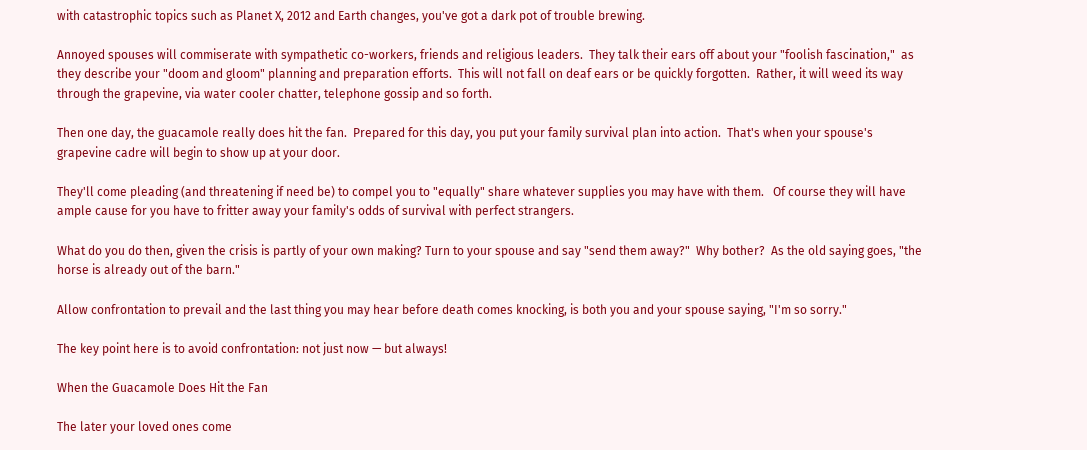with catastrophic topics such as Planet X, 2012 and Earth changes, you've got a dark pot of trouble brewing.

Annoyed spouses will commiserate with sympathetic co-workers, friends and religious leaders.  They talk their ears off about your "foolish fascination,"  as they describe your "doom and gloom" planning and preparation efforts.  This will not fall on deaf ears or be quickly forgotten.  Rather, it will weed its way through the grapevine, via water cooler chatter, telephone gossip and so forth.

Then one day, the guacamole really does hit the fan.  Prepared for this day, you put your family survival plan into action.  That's when your spouse's grapevine cadre will begin to show up at your door.

They'll come pleading (and threatening if need be) to compel you to "equally" share whatever supplies you may have with them.   Of course they will have ample cause for you have to fritter away your family's odds of survival with perfect strangers.

What do you do then, given the crisis is partly of your own making? Turn to your spouse and say "send them away?"  Why bother?  As the old saying goes, "the horse is already out of the barn."

Allow confrontation to prevail and the last thing you may hear before death comes knocking, is both you and your spouse saying, "I'm so sorry."

The key point here is to avoid confrontation: not just now — but always!

When the Guacamole Does Hit the Fan

The later your loved ones come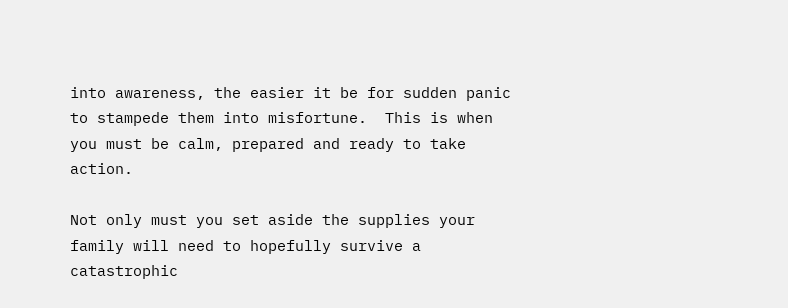into awareness, the easier it be for sudden panic to stampede them into misfortune.  This is when you must be calm, prepared and ready to take action.

Not only must you set aside the supplies your family will need to hopefully survive a catastrophic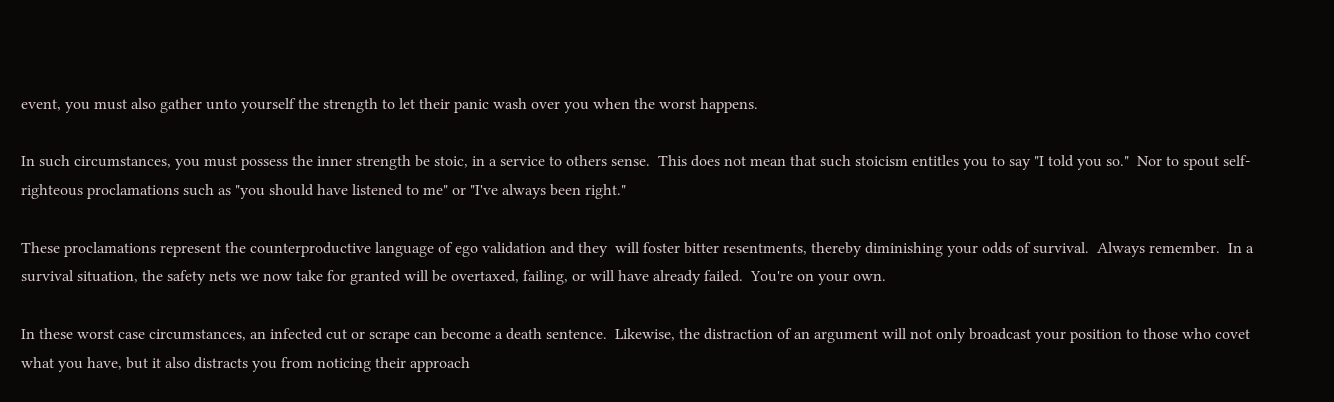event, you must also gather unto yourself the strength to let their panic wash over you when the worst happens.

In such circumstances, you must possess the inner strength be stoic, in a service to others sense.  This does not mean that such stoicism entitles you to say "I told you so."  Nor to spout self-righteous proclamations such as "you should have listened to me" or "I've always been right."

These proclamations represent the counterproductive language of ego validation and they  will foster bitter resentments, thereby diminishing your odds of survival.  Always remember.  In a survival situation, the safety nets we now take for granted will be overtaxed, failing, or will have already failed.  You're on your own.

In these worst case circumstances, an infected cut or scrape can become a death sentence.  Likewise, the distraction of an argument will not only broadcast your position to those who covet what you have, but it also distracts you from noticing their approach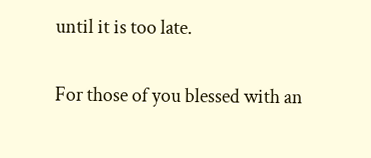until it is too late.

For those of you blessed with an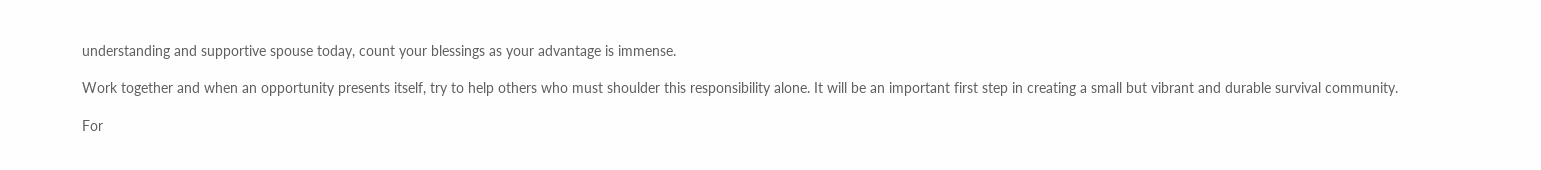understanding and supportive spouse today, count your blessings as your advantage is immense.

Work together and when an opportunity presents itself, try to help others who must shoulder this responsibility alone. It will be an important first step in creating a small but vibrant and durable survival community.

For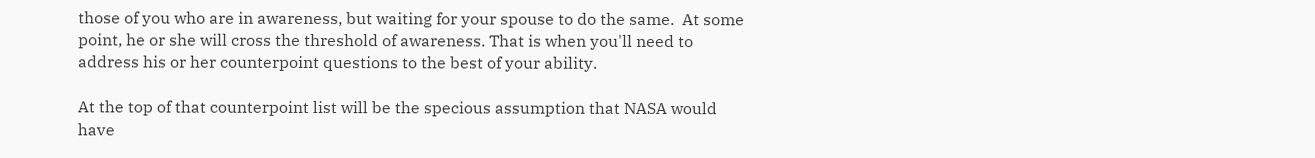those of you who are in awareness, but waiting for your spouse to do the same.  At some point, he or she will cross the threshold of awareness. That is when you'll need to address his or her counterpoint questions to the best of your ability.

At the top of that counterpoint list will be the specious assumption that NASA would have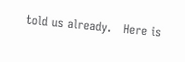told us already.   Here is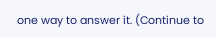one way to answer it. (Continue to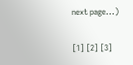next page...)

[1] [2] [3]